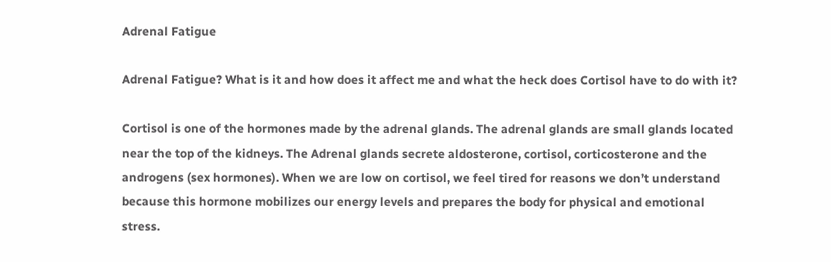Adrenal Fatigue

Adrenal Fatigue? What is it and how does it affect me and what the heck does Cortisol have to do with it?

Cortisol is one of the hormones made by the adrenal glands. The adrenal glands are small glands located near the top of the kidneys. The Adrenal glands secrete aldosterone, cortisol, corticosterone and the androgens (sex hormones). When we are low on cortisol, we feel tired for reasons we don’t understand because this hormone mobilizes our energy levels and prepares the body for physical and emotional stress.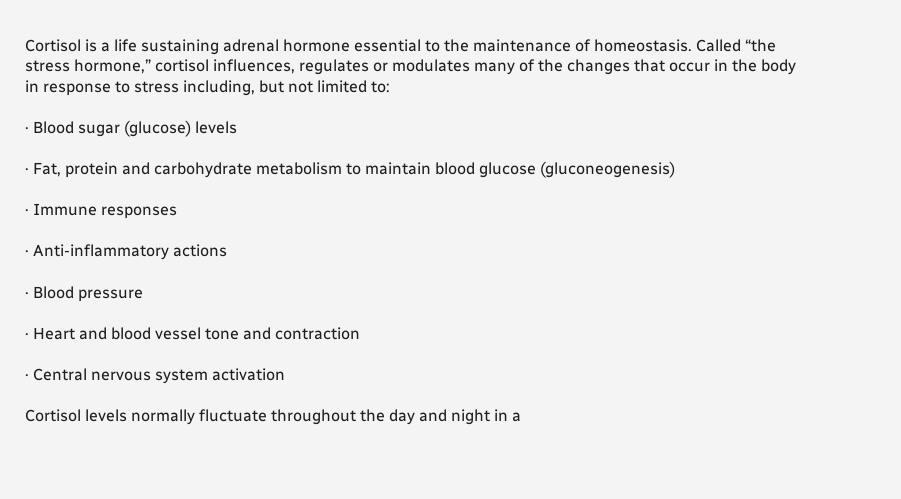Cortisol is a life sustaining adrenal hormone essential to the maintenance of homeostasis. Called “the stress hormone,” cortisol influences, regulates or modulates many of the changes that occur in the body in response to stress including, but not limited to:

· Blood sugar (glucose) levels

· Fat, protein and carbohydrate metabolism to maintain blood glucose (gluconeogenesis)

· Immune responses

· Anti-inflammatory actions

· Blood pressure

· Heart and blood vessel tone and contraction

· Central nervous system activation

Cortisol levels normally fluctuate throughout the day and night in a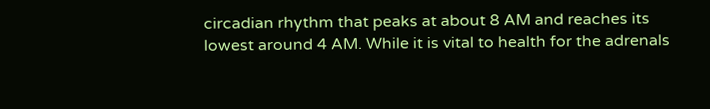circadian rhythm that peaks at about 8 AM and reaches its lowest around 4 AM. While it is vital to health for the adrenals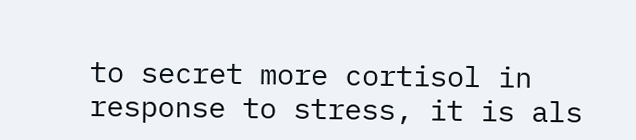to secret more cortisol in response to stress, it is als